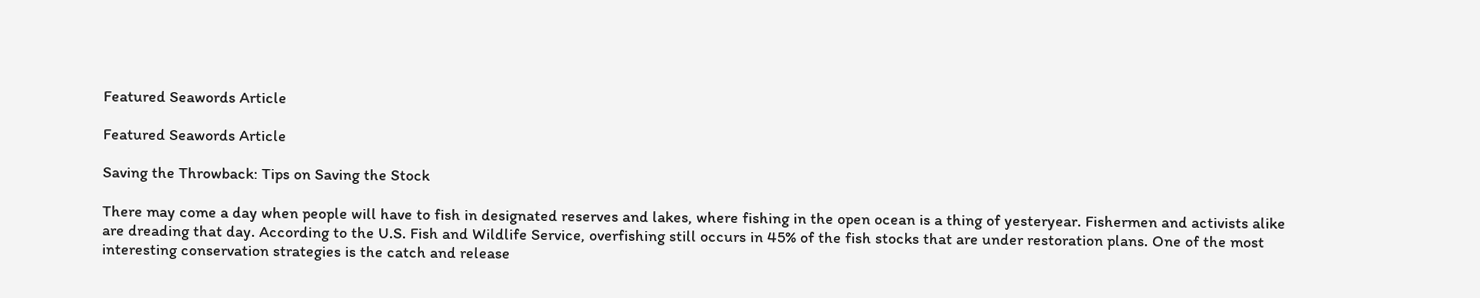Featured Seawords Article

Featured Seawords Article

Saving the Throwback: Tips on Saving the Stock

There may come a day when people will have to fish in designated reserves and lakes, where fishing in the open ocean is a thing of yesteryear. Fishermen and activists alike are dreading that day. According to the U.S. Fish and Wildlife Service, overfishing still occurs in 45% of the fish stocks that are under restoration plans. One of the most interesting conservation strategies is the catch and release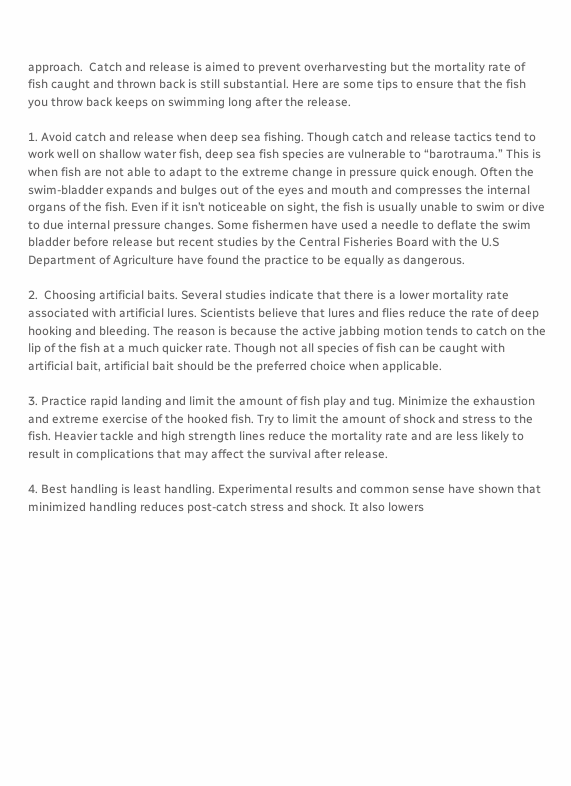approach.  Catch and release is aimed to prevent overharvesting but the mortality rate of fish caught and thrown back is still substantial. Here are some tips to ensure that the fish you throw back keeps on swimming long after the release.

1. Avoid catch and release when deep sea fishing. Though catch and release tactics tend to work well on shallow water fish, deep sea fish species are vulnerable to “barotrauma.” This is when fish are not able to adapt to the extreme change in pressure quick enough. Often the swim-bladder expands and bulges out of the eyes and mouth and compresses the internal organs of the fish. Even if it isn’t noticeable on sight, the fish is usually unable to swim or dive to due internal pressure changes. Some fishermen have used a needle to deflate the swim bladder before release but recent studies by the Central Fisheries Board with the U.S Department of Agriculture have found the practice to be equally as dangerous.

2.  Choosing artificial baits. Several studies indicate that there is a lower mortality rate associated with artificial lures. Scientists believe that lures and flies reduce the rate of deep hooking and bleeding. The reason is because the active jabbing motion tends to catch on the lip of the fish at a much quicker rate. Though not all species of fish can be caught with artificial bait, artificial bait should be the preferred choice when applicable.

3. Practice rapid landing and limit the amount of fish play and tug. Minimize the exhaustion and extreme exercise of the hooked fish. Try to limit the amount of shock and stress to the fish. Heavier tackle and high strength lines reduce the mortality rate and are less likely to result in complications that may affect the survival after release.

4. Best handling is least handling. Experimental results and common sense have shown that minimized handling reduces post-catch stress and shock. It also lowers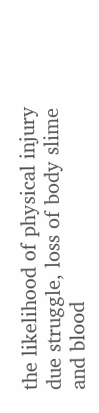the likelihood of physical injury due struggle, loss of body slime and blood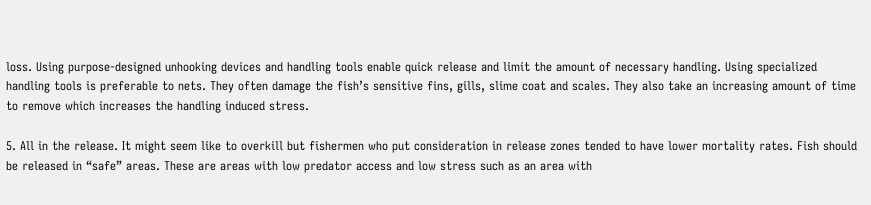loss. Using purpose-designed unhooking devices and handling tools enable quick release and limit the amount of necessary handling. Using specialized handling tools is preferable to nets. They often damage the fish’s sensitive fins, gills, slime coat and scales. They also take an increasing amount of time to remove which increases the handling induced stress.

5. All in the release. It might seem like to overkill but fishermen who put consideration in release zones tended to have lower mortality rates. Fish should be released in “safe” areas. These are areas with low predator access and low stress such as an area with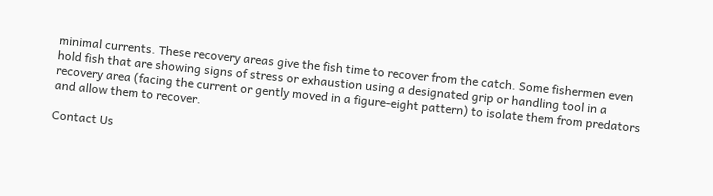minimal currents. These recovery areas give the fish time to recover from the catch. Some fishermen even hold fish that are showing signs of stress or exhaustion using a designated grip or handling tool in a recovery area (facing the current or gently moved in a figure-eight pattern) to isolate them from predators and allow them to recover.

Contact Us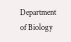Department of Biology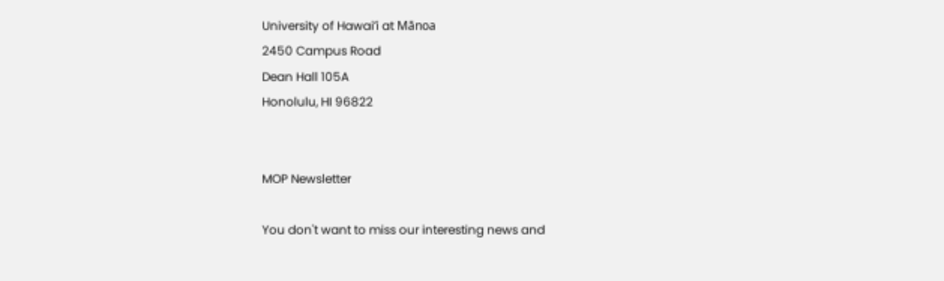University of Hawaiʻi at Mānoa
2450 Campus Road
Dean Hall 105A
Honolulu, HI 96822


MOP Newsletter

You don't want to miss our interesting news and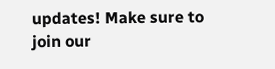updates! Make sure to join our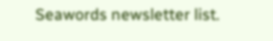Seawords newsletter list.